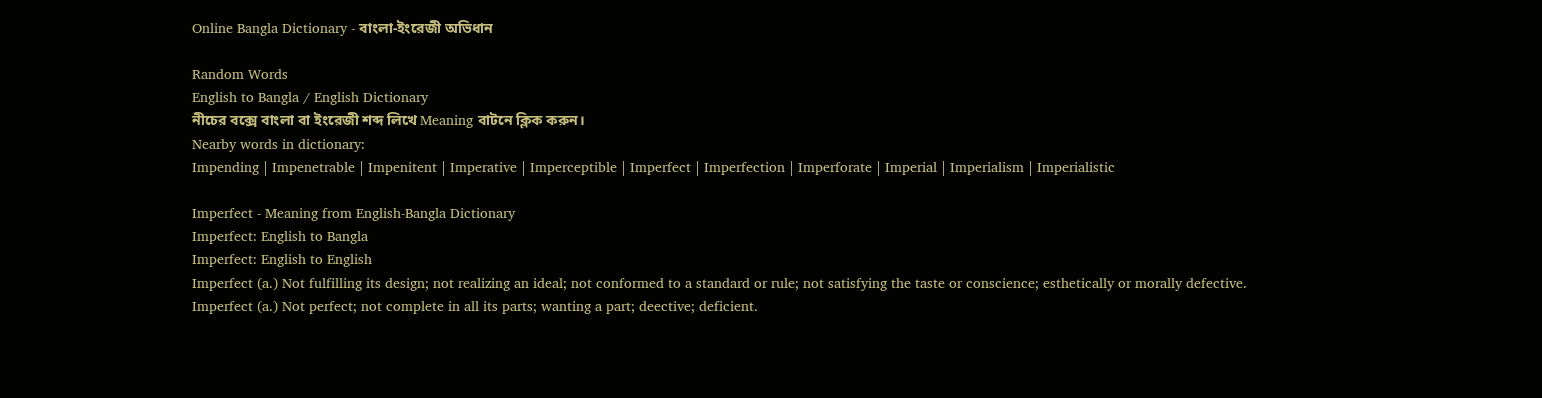Online Bangla Dictionary - বাংলা-ইংরেজী অভিধান

Random Words
English to Bangla / English Dictionary
নীচের বক্সে বাংলা বা ইংরেজী শব্দ লিখে Meaning বাটনে ক্লিক করুন।
Nearby words in dictionary:
Impending | Impenetrable | Impenitent | Imperative | Imperceptible | Imperfect | Imperfection | Imperforate | Imperial | Imperialism | Imperialistic

Imperfect - Meaning from English-Bangla Dictionary
Imperfect: English to Bangla
Imperfect: English to English
Imperfect (a.) Not fulfilling its design; not realizing an ideal; not conformed to a standard or rule; not satisfying the taste or conscience; esthetically or morally defective.
Imperfect (a.) Not perfect; not complete in all its parts; wanting a part; deective; deficient.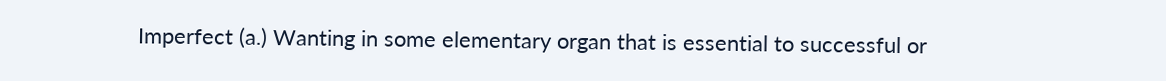Imperfect (a.) Wanting in some elementary organ that is essential to successful or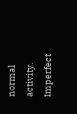normal activity.
Imperfect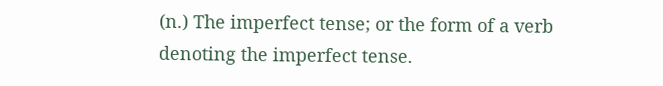(n.) The imperfect tense; or the form of a verb denoting the imperfect tense.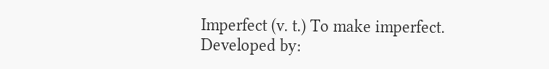Imperfect (v. t.) To make imperfect.
Developed by: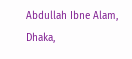Abdullah Ibne Alam, Dhaka,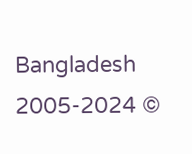Bangladesh
2005-2024 ©